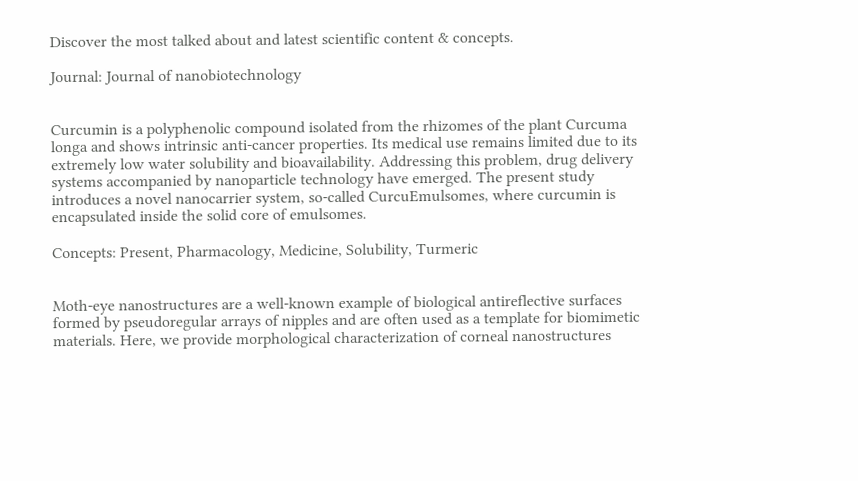Discover the most talked about and latest scientific content & concepts.

Journal: Journal of nanobiotechnology


Curcumin is a polyphenolic compound isolated from the rhizomes of the plant Curcuma longa and shows intrinsic anti-cancer properties. Its medical use remains limited due to its extremely low water solubility and bioavailability. Addressing this problem, drug delivery systems accompanied by nanoparticle technology have emerged. The present study introduces a novel nanocarrier system, so-called CurcuEmulsomes, where curcumin is encapsulated inside the solid core of emulsomes.

Concepts: Present, Pharmacology, Medicine, Solubility, Turmeric


Moth-eye nanostructures are a well-known example of biological antireflective surfaces formed by pseudoregular arrays of nipples and are often used as a template for biomimetic materials. Here, we provide morphological characterization of corneal nanostructures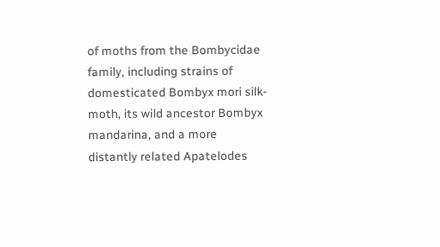of moths from the Bombycidae family, including strains of domesticated Bombyx mori silk-moth, its wild ancestor Bombyx mandarina, and a more distantly related Apatelodes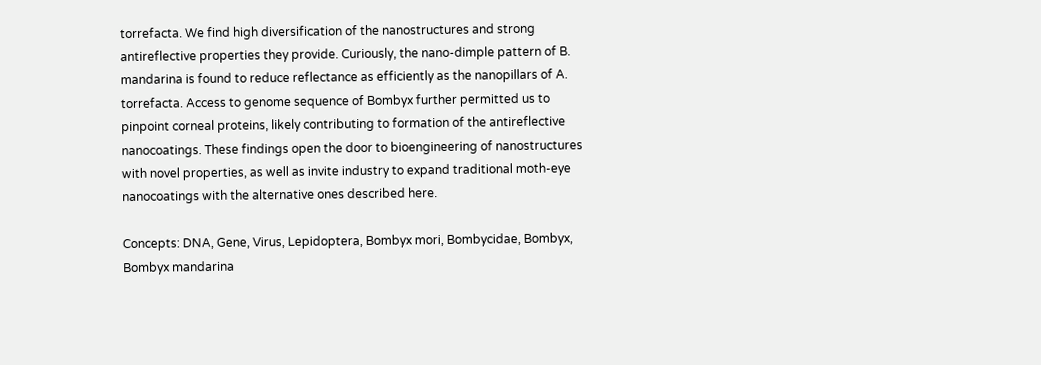torrefacta. We find high diversification of the nanostructures and strong antireflective properties they provide. Curiously, the nano-dimple pattern of B. mandarina is found to reduce reflectance as efficiently as the nanopillars of A. torrefacta. Access to genome sequence of Bombyx further permitted us to pinpoint corneal proteins, likely contributing to formation of the antireflective nanocoatings. These findings open the door to bioengineering of nanostructures with novel properties, as well as invite industry to expand traditional moth-eye nanocoatings with the alternative ones described here.

Concepts: DNA, Gene, Virus, Lepidoptera, Bombyx mori, Bombycidae, Bombyx, Bombyx mandarina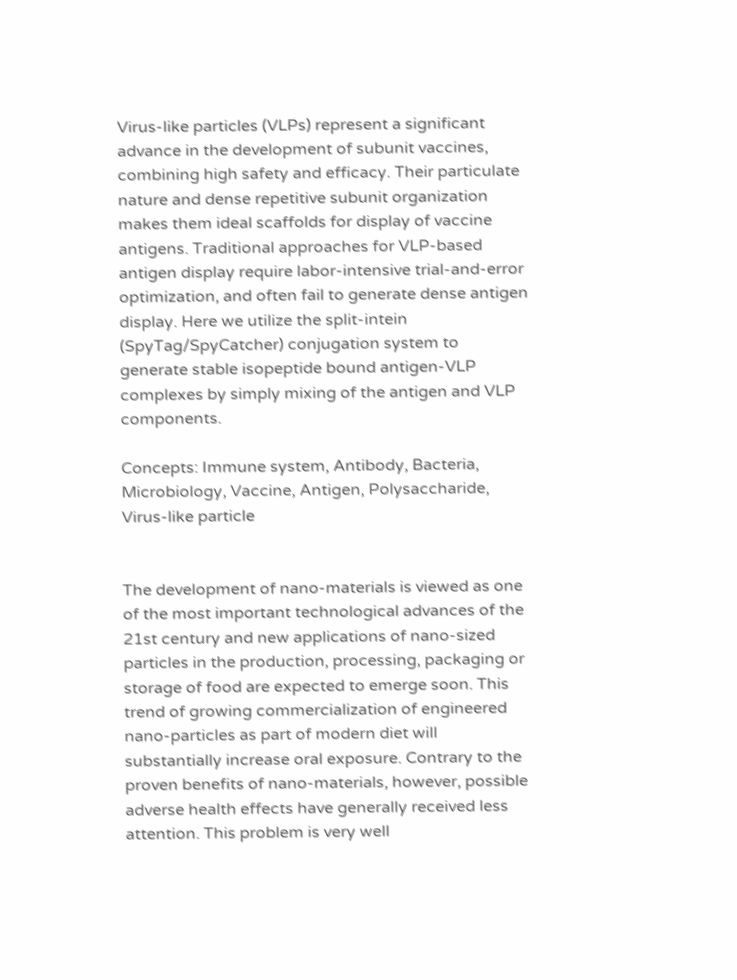Virus-like particles (VLPs) represent a significant advance in the development of subunit vaccines, combining high safety and efficacy. Their particulate nature and dense repetitive subunit organization makes them ideal scaffolds for display of vaccine antigens. Traditional approaches for VLP-based antigen display require labor-intensive trial-and-error optimization, and often fail to generate dense antigen display. Here we utilize the split-intein (SpyTag/SpyCatcher) conjugation system to generate stable isopeptide bound antigen-VLP complexes by simply mixing of the antigen and VLP components.

Concepts: Immune system, Antibody, Bacteria, Microbiology, Vaccine, Antigen, Polysaccharide, Virus-like particle


The development of nano-materials is viewed as one of the most important technological advances of the 21st century and new applications of nano-sized particles in the production, processing, packaging or storage of food are expected to emerge soon. This trend of growing commercialization of engineered nano-particles as part of modern diet will substantially increase oral exposure. Contrary to the proven benefits of nano-materials, however, possible adverse health effects have generally received less attention. This problem is very well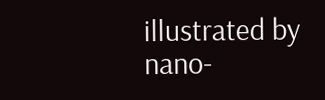illustrated by nano-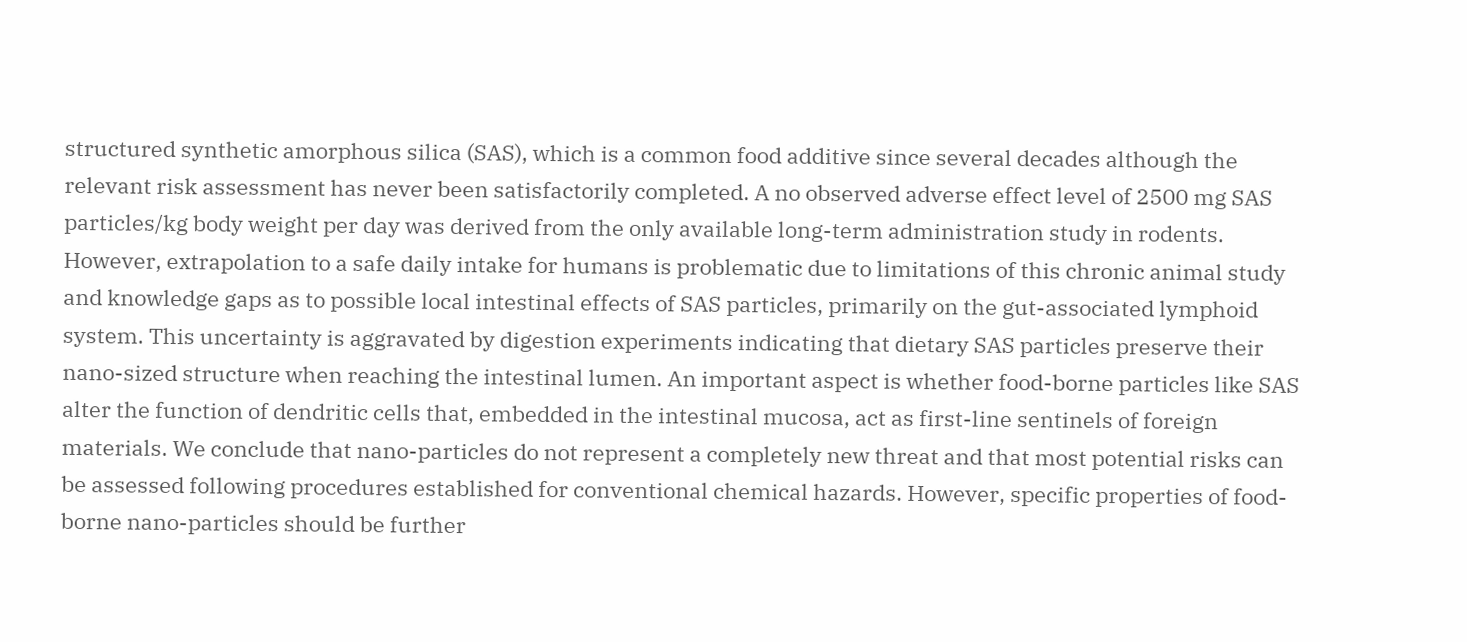structured synthetic amorphous silica (SAS), which is a common food additive since several decades although the relevant risk assessment has never been satisfactorily completed. A no observed adverse effect level of 2500 mg SAS particles/kg body weight per day was derived from the only available long-term administration study in rodents. However, extrapolation to a safe daily intake for humans is problematic due to limitations of this chronic animal study and knowledge gaps as to possible local intestinal effects of SAS particles, primarily on the gut-associated lymphoid system. This uncertainty is aggravated by digestion experiments indicating that dietary SAS particles preserve their nano-sized structure when reaching the intestinal lumen. An important aspect is whether food-borne particles like SAS alter the function of dendritic cells that, embedded in the intestinal mucosa, act as first-line sentinels of foreign materials. We conclude that nano-particles do not represent a completely new threat and that most potential risks can be assessed following procedures established for conventional chemical hazards. However, specific properties of food-borne nano-particles should be further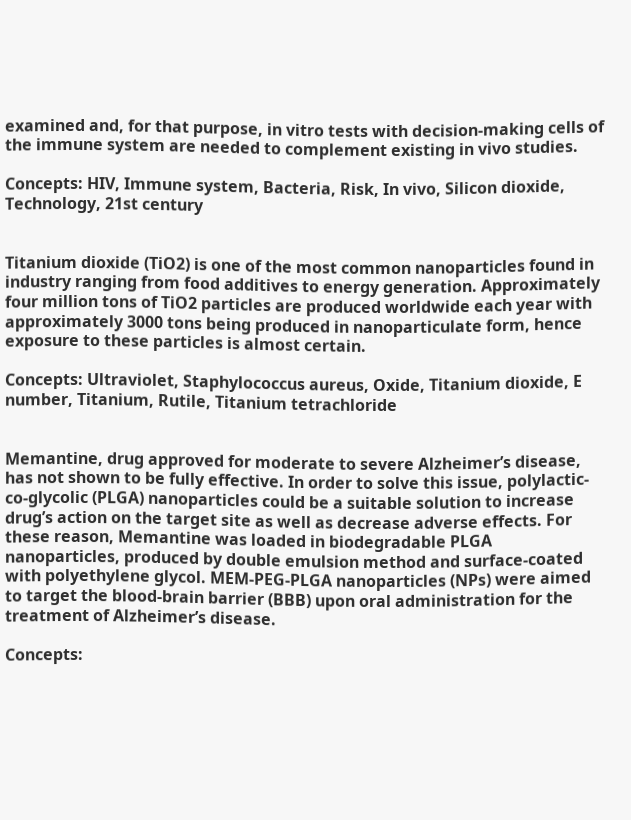examined and, for that purpose, in vitro tests with decision-making cells of the immune system are needed to complement existing in vivo studies.

Concepts: HIV, Immune system, Bacteria, Risk, In vivo, Silicon dioxide, Technology, 21st century


Titanium dioxide (TiO2) is one of the most common nanoparticles found in industry ranging from food additives to energy generation. Approximately four million tons of TiO2 particles are produced worldwide each year with approximately 3000 tons being produced in nanoparticulate form, hence exposure to these particles is almost certain.

Concepts: Ultraviolet, Staphylococcus aureus, Oxide, Titanium dioxide, E number, Titanium, Rutile, Titanium tetrachloride


Memantine, drug approved for moderate to severe Alzheimer’s disease, has not shown to be fully effective. In order to solve this issue, polylactic-co-glycolic (PLGA) nanoparticles could be a suitable solution to increase drug’s action on the target site as well as decrease adverse effects. For these reason, Memantine was loaded in biodegradable PLGA nanoparticles, produced by double emulsion method and surface-coated with polyethylene glycol. MEM-PEG-PLGA nanoparticles (NPs) were aimed to target the blood-brain barrier (BBB) upon oral administration for the treatment of Alzheimer’s disease.

Concepts: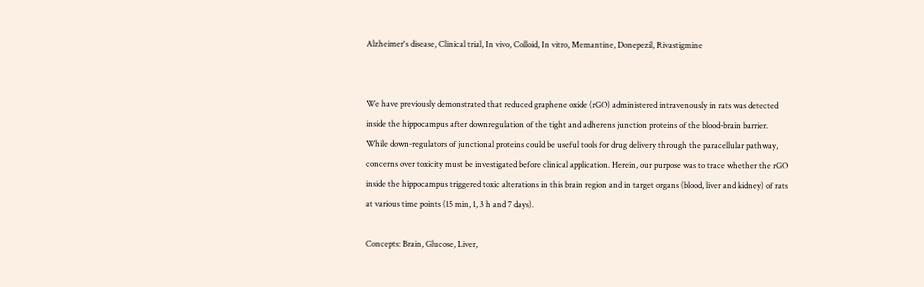Alzheimer's disease, Clinical trial, In vivo, Colloid, In vitro, Memantine, Donepezil, Rivastigmine


We have previously demonstrated that reduced graphene oxide (rGO) administered intravenously in rats was detected inside the hippocampus after downregulation of the tight and adherens junction proteins of the blood-brain barrier. While down-regulators of junctional proteins could be useful tools for drug delivery through the paracellular pathway, concerns over toxicity must be investigated before clinical application. Herein, our purpose was to trace whether the rGO inside the hippocampus triggered toxic alterations in this brain region and in target organs (blood, liver and kidney) of rats at various time points (15 min, 1, 3 h and 7 days).

Concepts: Brain, Glucose, Liver,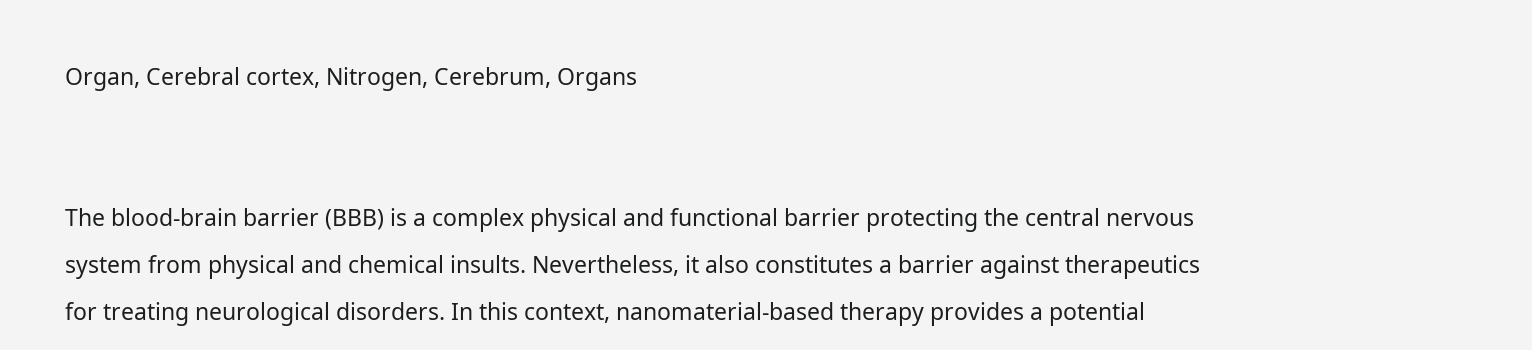Organ, Cerebral cortex, Nitrogen, Cerebrum, Organs


The blood-brain barrier (BBB) is a complex physical and functional barrier protecting the central nervous system from physical and chemical insults. Nevertheless, it also constitutes a barrier against therapeutics for treating neurological disorders. In this context, nanomaterial-based therapy provides a potential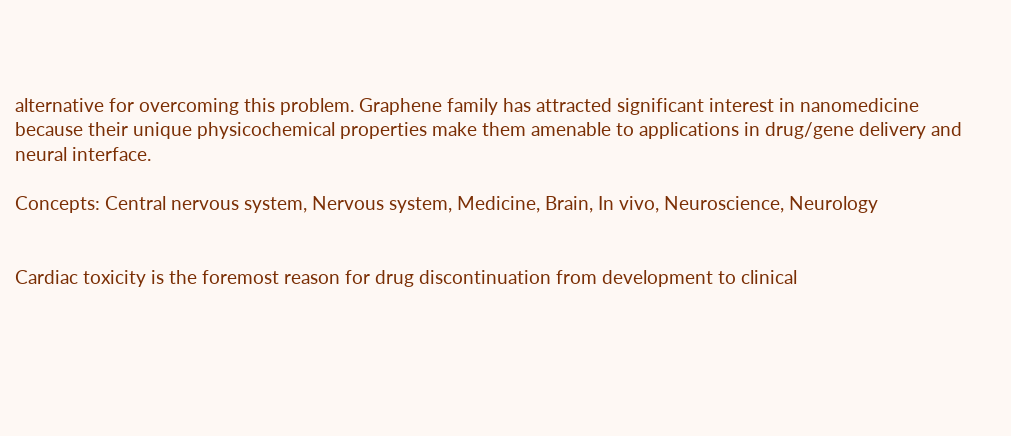alternative for overcoming this problem. Graphene family has attracted significant interest in nanomedicine because their unique physicochemical properties make them amenable to applications in drug/gene delivery and neural interface.

Concepts: Central nervous system, Nervous system, Medicine, Brain, In vivo, Neuroscience, Neurology


Cardiac toxicity is the foremost reason for drug discontinuation from development to clinical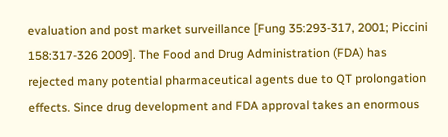evaluation and post market surveillance [Fung 35:293-317, 2001; Piccini 158:317-326 2009]. The Food and Drug Administration (FDA) has rejected many potential pharmaceutical agents due to QT prolongation effects. Since drug development and FDA approval takes an enormous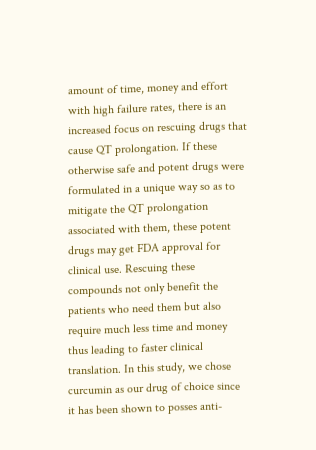amount of time, money and effort with high failure rates, there is an increased focus on rescuing drugs that cause QT prolongation. If these otherwise safe and potent drugs were formulated in a unique way so as to mitigate the QT prolongation associated with them, these potent drugs may get FDA approval for clinical use. Rescuing these compounds not only benefit the patients who need them but also require much less time and money thus leading to faster clinical translation. In this study, we chose curcumin as our drug of choice since it has been shown to posses anti-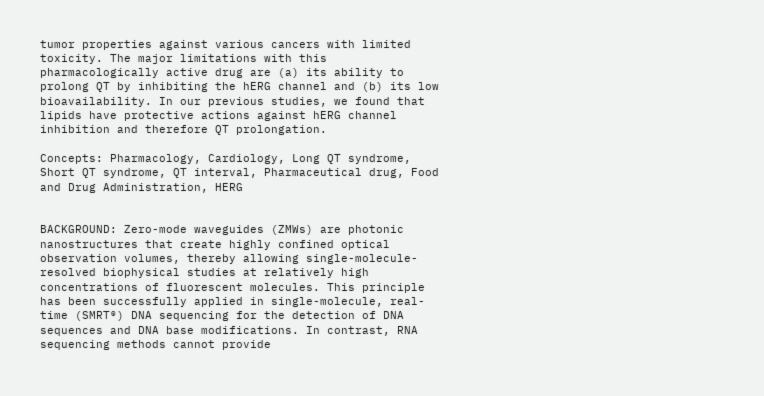tumor properties against various cancers with limited toxicity. The major limitations with this pharmacologically active drug are (a) its ability to prolong QT by inhibiting the hERG channel and (b) its low bioavailability. In our previous studies, we found that lipids have protective actions against hERG channel inhibition and therefore QT prolongation.

Concepts: Pharmacology, Cardiology, Long QT syndrome, Short QT syndrome, QT interval, Pharmaceutical drug, Food and Drug Administration, HERG


BACKGROUND: Zero-mode waveguides (ZMWs) are photonic nanostructures that create highly confined optical observation volumes, thereby allowing single-molecule-resolved biophysical studies at relatively high concentrations of fluorescent molecules. This principle has been successfully applied in single-molecule, real-time (SMRT®) DNA sequencing for the detection of DNA sequences and DNA base modifications. In contrast, RNA sequencing methods cannot provide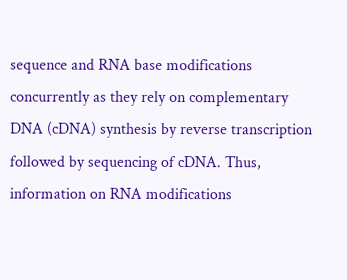sequence and RNA base modifications concurrently as they rely on complementary DNA (cDNA) synthesis by reverse transcription followed by sequencing of cDNA. Thus, information on RNA modifications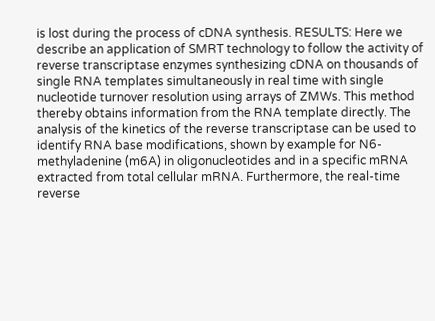is lost during the process of cDNA synthesis. RESULTS: Here we describe an application of SMRT technology to follow the activity of reverse transcriptase enzymes synthesizing cDNA on thousands of single RNA templates simultaneously in real time with single nucleotide turnover resolution using arrays of ZMWs. This method thereby obtains information from the RNA template directly. The analysis of the kinetics of the reverse transcriptase can be used to identify RNA base modifications, shown by example for N6-methyladenine (m6A) in oligonucleotides and in a specific mRNA extracted from total cellular mRNA. Furthermore, the real-time reverse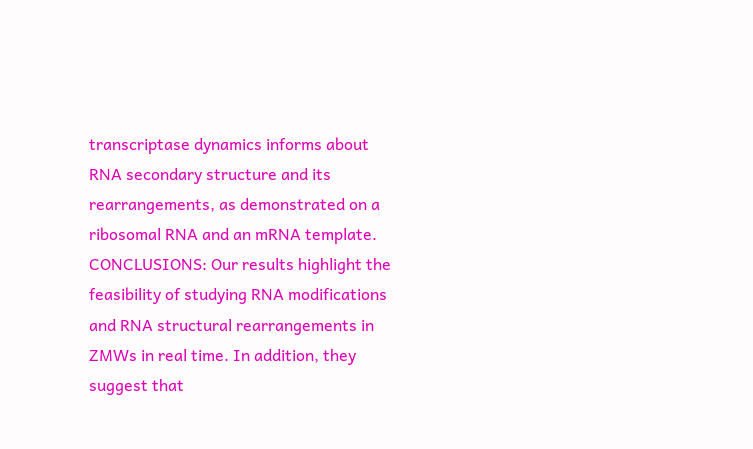transcriptase dynamics informs about RNA secondary structure and its rearrangements, as demonstrated on a ribosomal RNA and an mRNA template. CONCLUSIONS: Our results highlight the feasibility of studying RNA modifications and RNA structural rearrangements in ZMWs in real time. In addition, they suggest that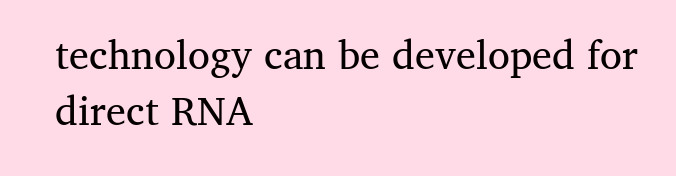technology can be developed for direct RNA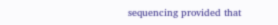sequencing provided that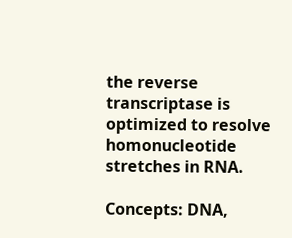the reverse transcriptase is optimized to resolve homonucleotide stretches in RNA.

Concepts: DNA,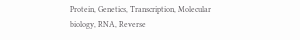Protein, Genetics, Transcription, Molecular biology, RNA, Reverse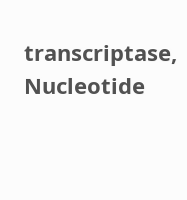transcriptase, Nucleotide